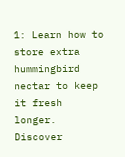1: Learn how to store extra hummingbird nectar to keep it fresh longer. Discover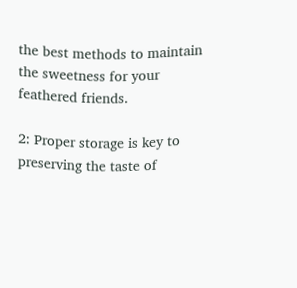the best methods to maintain the sweetness for your feathered friends.

2: Proper storage is key to preserving the taste of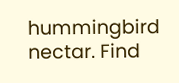hummingbird nectar. Find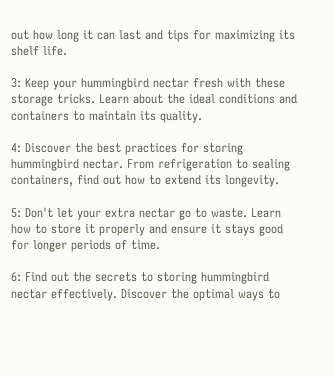out how long it can last and tips for maximizing its shelf life.

3: Keep your hummingbird nectar fresh with these storage tricks. Learn about the ideal conditions and containers to maintain its quality.

4: Discover the best practices for storing hummingbird nectar. From refrigeration to sealing containers, find out how to extend its longevity.

5: Don't let your extra nectar go to waste. Learn how to store it properly and ensure it stays good for longer periods of time.

6: Find out the secrets to storing hummingbird nectar effectively. Discover the optimal ways to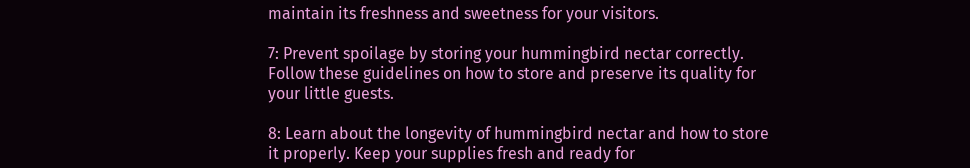maintain its freshness and sweetness for your visitors.

7: Prevent spoilage by storing your hummingbird nectar correctly. Follow these guidelines on how to store and preserve its quality for your little guests.

8: Learn about the longevity of hummingbird nectar and how to store it properly. Keep your supplies fresh and ready for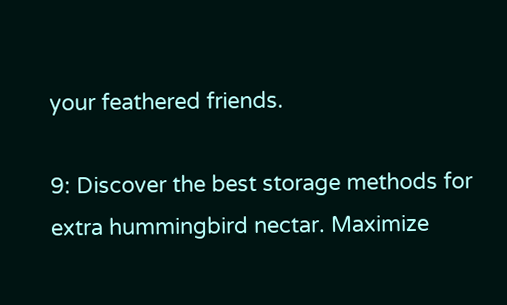your feathered friends.

9: Discover the best storage methods for extra hummingbird nectar. Maximize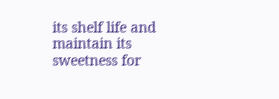its shelf life and maintain its sweetness for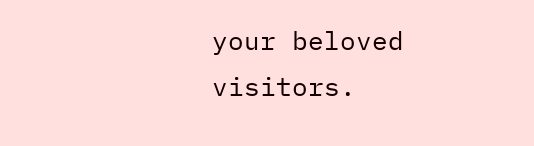your beloved visitors.